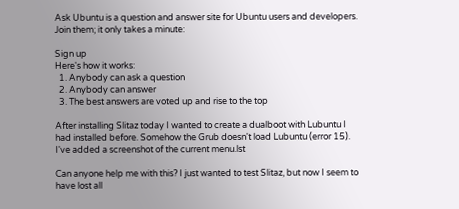Ask Ubuntu is a question and answer site for Ubuntu users and developers. Join them; it only takes a minute:

Sign up
Here's how it works:
  1. Anybody can ask a question
  2. Anybody can answer
  3. The best answers are voted up and rise to the top

After installing Slitaz today I wanted to create a dualboot with Lubuntu I had installed before. Somehow the Grub doesn't load Lubuntu (error 15). I've added a screenshot of the current menu.lst

Can anyone help me with this? I just wanted to test Slitaz, but now I seem to have lost all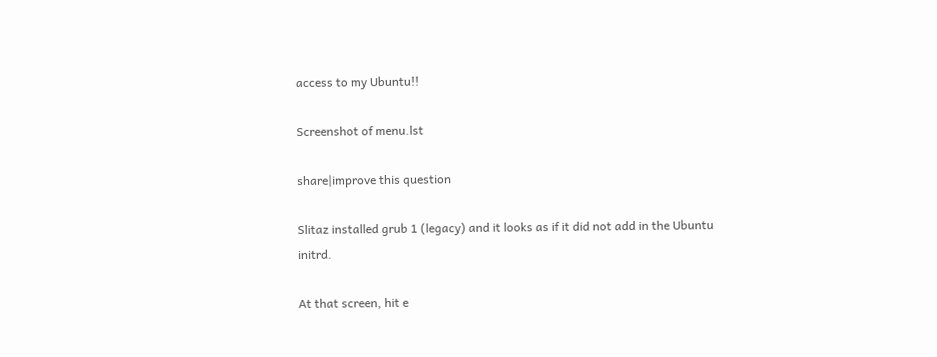access to my Ubuntu!!

Screenshot of menu.lst

share|improve this question

Slitaz installed grub 1 (legacy) and it looks as if it did not add in the Ubuntu initrd.

At that screen, hit e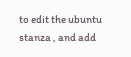to edit the ubuntu stanza , and add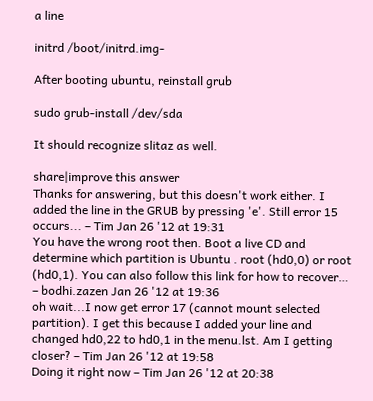a line

initrd /boot/initrd.img-

After booting ubuntu, reinstall grub

sudo grub-install /dev/sda

It should recognize slitaz as well.

share|improve this answer
Thanks for answering, but this doesn't work either. I added the line in the GRUB by pressing 'e'. Still error 15 occurs... – Tim Jan 26 '12 at 19:31
You have the wrong root then. Boot a live CD and determine which partition is Ubuntu . root (hd0,0) or root (hd0,1). You can also follow this link for how to recover… – bodhi.zazen Jan 26 '12 at 19:36
oh wait...I now get error 17 (cannot mount selected partition). I get this because I added your line and changed hd0,22 to hd0,1 in the menu.lst. Am I getting closer? – Tim Jan 26 '12 at 19:58
Doing it right now – Tim Jan 26 '12 at 20:38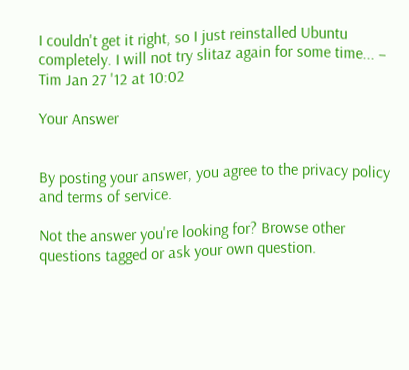I couldn't get it right, so I just reinstalled Ubuntu completely. I will not try slitaz again for some time... – Tim Jan 27 '12 at 10:02

Your Answer


By posting your answer, you agree to the privacy policy and terms of service.

Not the answer you're looking for? Browse other questions tagged or ask your own question.